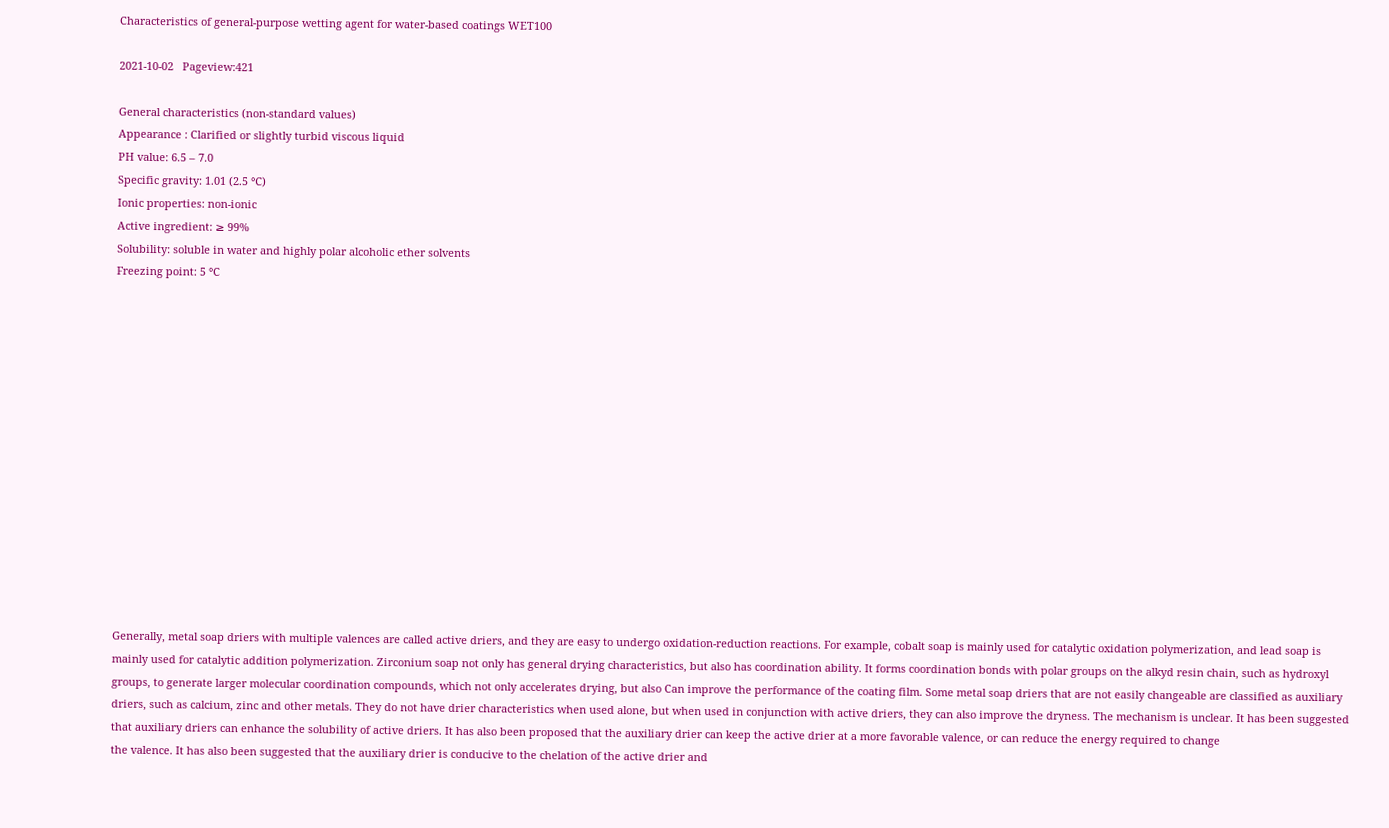Characteristics of general-purpose wetting agent for water-based coatings WET100

2021-10-02   Pageview:421

General characteristics (non-standard values)
Appearance : Clarified or slightly turbid viscous liquid
PH value: 6.5 – 7.0
Specific gravity: 1.01 (2.5 ℃)
Ionic properties: non-ionic
Active ingredient: ≥ 99%
Solubility: soluble in water and highly polar alcoholic ether solvents
Freezing point: 5 ℃















Generally, metal soap driers with multiple valences are called active driers, and they are easy to undergo oxidation-reduction reactions. For example, cobalt soap is mainly used for catalytic oxidation polymerization, and lead soap is mainly used for catalytic addition polymerization. Zirconium soap not only has general drying characteristics, but also has coordination ability. It forms coordination bonds with polar groups on the alkyd resin chain, such as hydroxyl groups, to generate larger molecular coordination compounds, which not only accelerates drying, but also Can improve the performance of the coating film. Some metal soap driers that are not easily changeable are classified as auxiliary driers, such as calcium, zinc and other metals. They do not have drier characteristics when used alone, but when used in conjunction with active driers, they can also improve the dryness. The mechanism is unclear. It has been suggested that auxiliary driers can enhance the solubility of active driers. It has also been proposed that the auxiliary drier can keep the active drier at a more favorable valence, or can reduce the energy required to change
the valence. It has also been suggested that the auxiliary drier is conducive to the chelation of the active drier and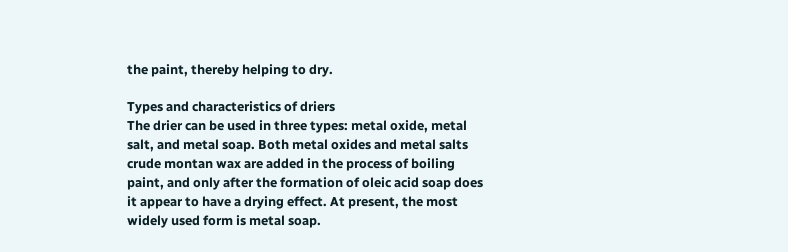the paint, thereby helping to dry.

Types and characteristics of driers
The drier can be used in three types: metal oxide, metal salt, and metal soap. Both metal oxides and metal salts crude montan wax are added in the process of boiling paint, and only after the formation of oleic acid soap does it appear to have a drying effect. At present, the most widely used form is metal soap.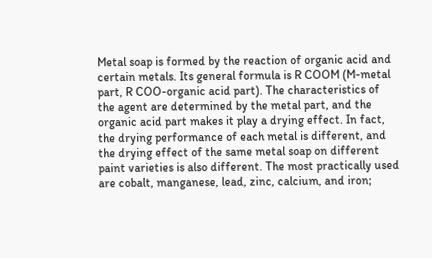Metal soap is formed by the reaction of organic acid and certain metals. Its general formula is R COOM (M-metal part, R COO-organic acid part). The characteristics of the agent are determined by the metal part, and the organic acid part makes it play a drying effect. In fact, the drying performance of each metal is different, and the drying effect of the same metal soap on different paint varieties is also different. The most practically used are cobalt, manganese, lead, zinc, calcium, and iron;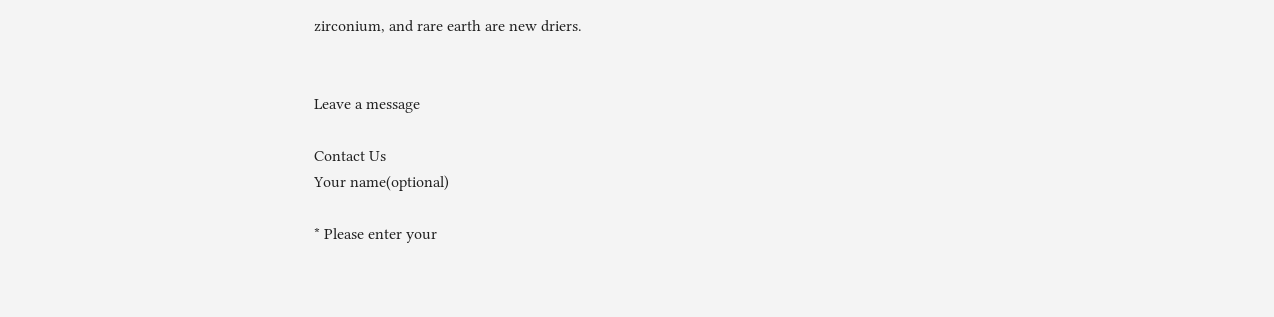zirconium, and rare earth are new driers.


Leave a message

Contact Us
Your name(optional)

* Please enter your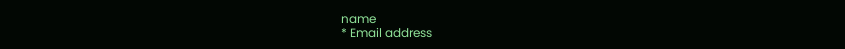name
* Email address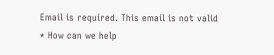Email is required. This email is not valid
* How can we help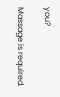you?

Massage is required.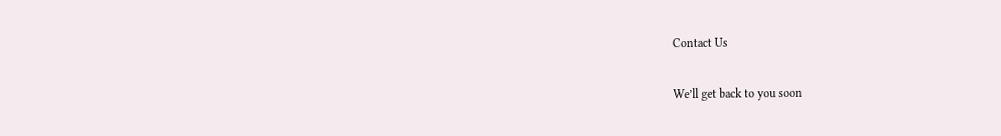Contact Us

We’ll get back to you soon